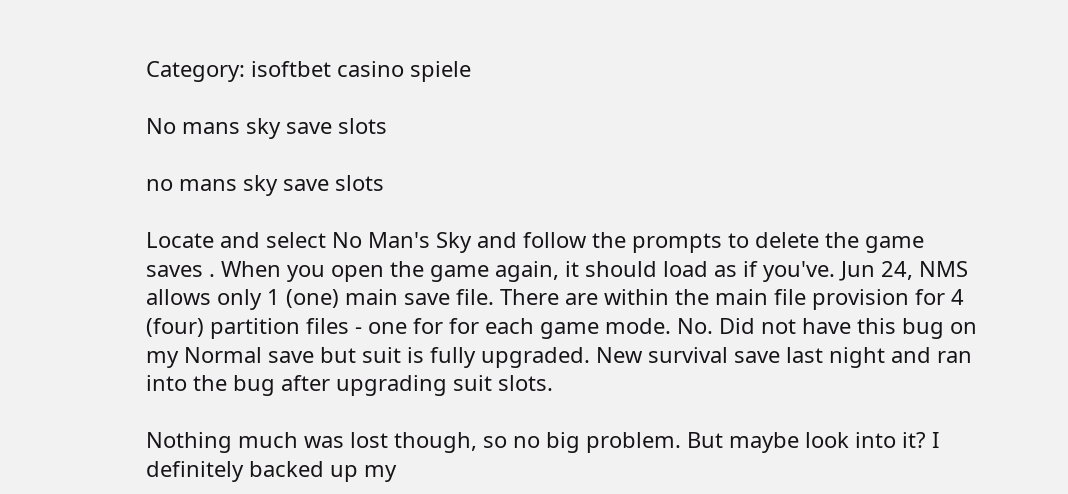Category: isoftbet casino spiele

No mans sky save slots

no mans sky save slots

Locate and select No Man's Sky and follow the prompts to delete the game saves . When you open the game again, it should load as if you've. Jun 24, NMS allows only 1 (one) main save file. There are within the main file provision for 4 (four) partition files - one for for each game mode. No. Did not have this bug on my Normal save but suit is fully upgraded. New survival save last night and ran into the bug after upgrading suit slots.

Nothing much was lost though, so no big problem. But maybe look into it? I definitely backed up my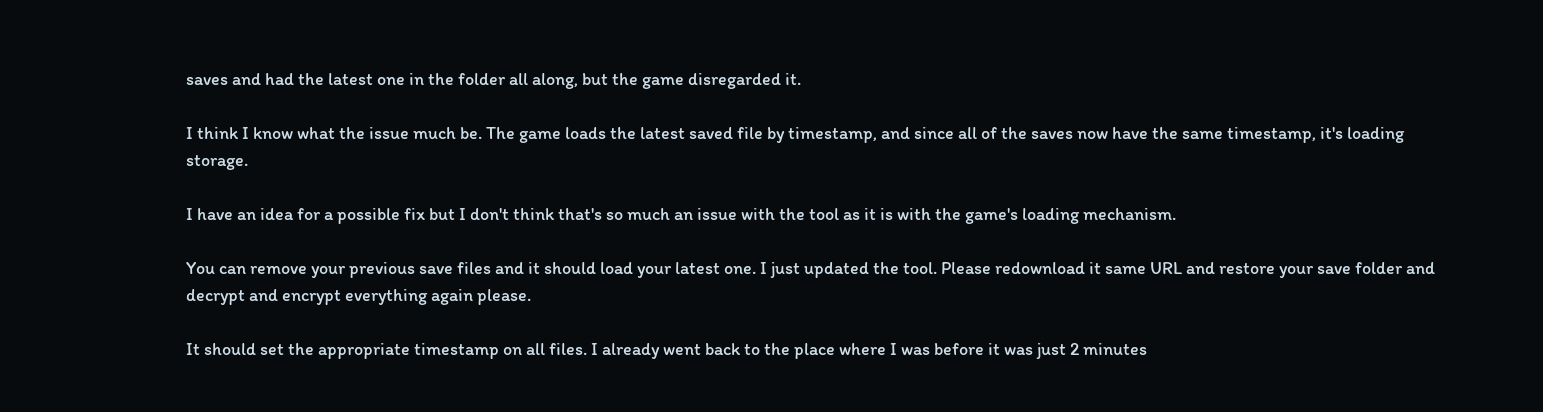saves and had the latest one in the folder all along, but the game disregarded it.

I think I know what the issue much be. The game loads the latest saved file by timestamp, and since all of the saves now have the same timestamp, it's loading storage.

I have an idea for a possible fix but I don't think that's so much an issue with the tool as it is with the game's loading mechanism.

You can remove your previous save files and it should load your latest one. I just updated the tool. Please redownload it same URL and restore your save folder and decrypt and encrypt everything again please.

It should set the appropriate timestamp on all files. I already went back to the place where I was before it was just 2 minutes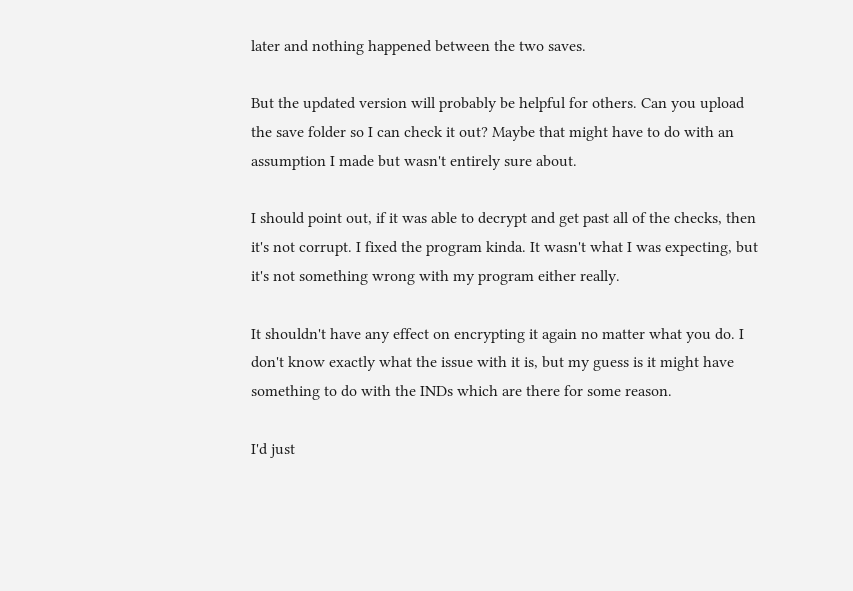later and nothing happened between the two saves.

But the updated version will probably be helpful for others. Can you upload the save folder so I can check it out? Maybe that might have to do with an assumption I made but wasn't entirely sure about.

I should point out, if it was able to decrypt and get past all of the checks, then it's not corrupt. I fixed the program kinda. It wasn't what I was expecting, but it's not something wrong with my program either really.

It shouldn't have any effect on encrypting it again no matter what you do. I don't know exactly what the issue with it is, but my guess is it might have something to do with the INDs which are there for some reason.

I'd just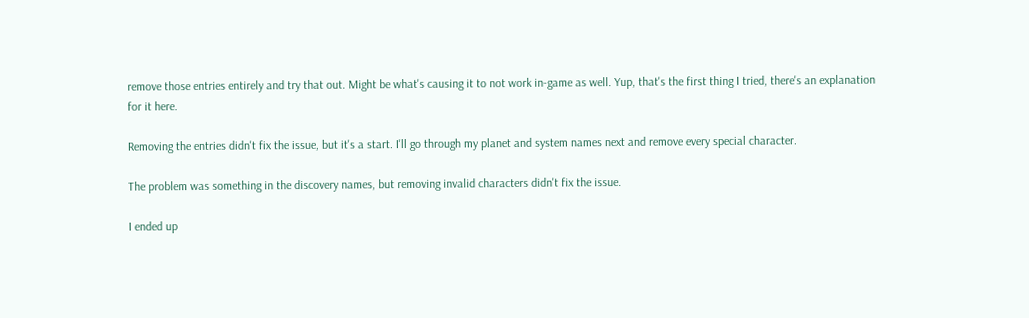remove those entries entirely and try that out. Might be what's causing it to not work in-game as well. Yup, that's the first thing I tried, there's an explanation for it here.

Removing the entries didn't fix the issue, but it's a start. I'll go through my planet and system names next and remove every special character.

The problem was something in the discovery names, but removing invalid characters didn't fix the issue.

I ended up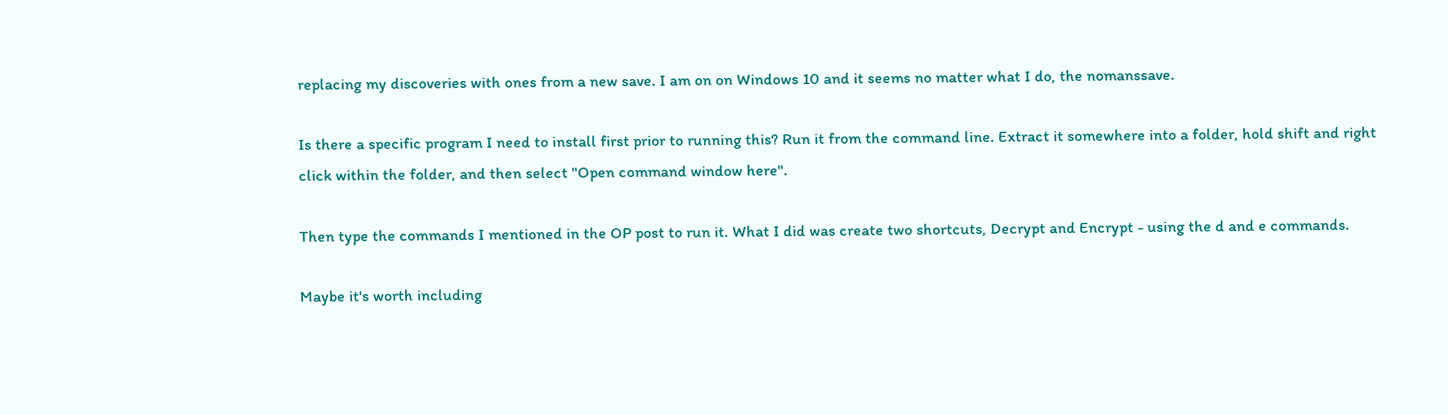replacing my discoveries with ones from a new save. I am on on Windows 10 and it seems no matter what I do, the nomanssave.

Is there a specific program I need to install first prior to running this? Run it from the command line. Extract it somewhere into a folder, hold shift and right click within the folder, and then select "Open command window here".

Then type the commands I mentioned in the OP post to run it. What I did was create two shortcuts, Decrypt and Encrypt - using the d and e commands.

Maybe it's worth including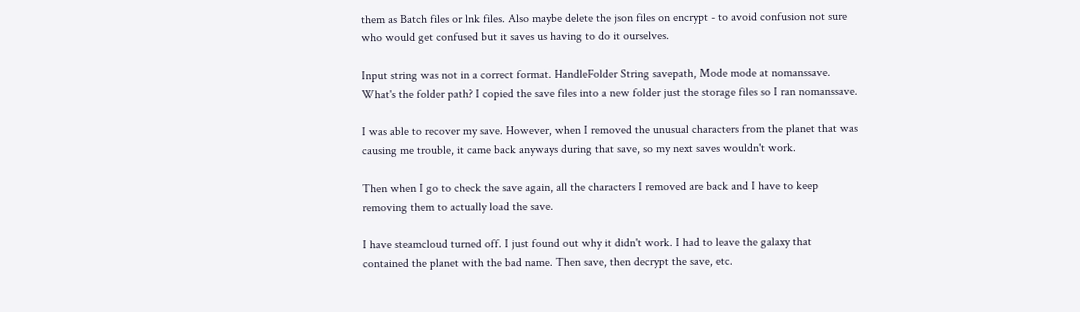them as Batch files or lnk files. Also maybe delete the json files on encrypt - to avoid confusion not sure who would get confused but it saves us having to do it ourselves.

Input string was not in a correct format. HandleFolder String savepath, Mode mode at nomanssave. What's the folder path? I copied the save files into a new folder just the storage files so I ran nomanssave.

I was able to recover my save. However, when I removed the unusual characters from the planet that was causing me trouble, it came back anyways during that save, so my next saves wouldn't work.

Then when I go to check the save again, all the characters I removed are back and I have to keep removing them to actually load the save.

I have steamcloud turned off. I just found out why it didn't work. I had to leave the galaxy that contained the planet with the bad name. Then save, then decrypt the save, etc.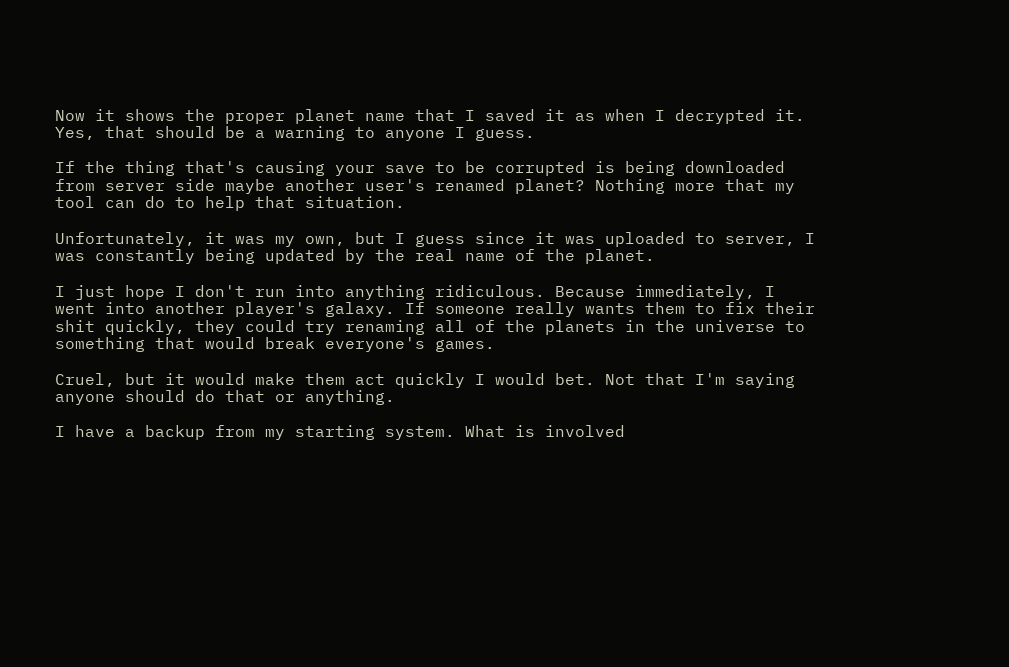Now it shows the proper planet name that I saved it as when I decrypted it. Yes, that should be a warning to anyone I guess.

If the thing that's causing your save to be corrupted is being downloaded from server side maybe another user's renamed planet? Nothing more that my tool can do to help that situation.

Unfortunately, it was my own, but I guess since it was uploaded to server, I was constantly being updated by the real name of the planet.

I just hope I don't run into anything ridiculous. Because immediately, I went into another player's galaxy. If someone really wants them to fix their shit quickly, they could try renaming all of the planets in the universe to something that would break everyone's games.

Cruel, but it would make them act quickly I would bet. Not that I'm saying anyone should do that or anything.

I have a backup from my starting system. What is involved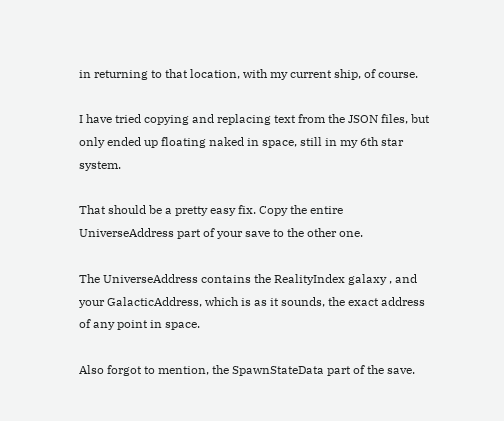in returning to that location, with my current ship, of course.

I have tried copying and replacing text from the JSON files, but only ended up floating naked in space, still in my 6th star system.

That should be a pretty easy fix. Copy the entire UniverseAddress part of your save to the other one.

The UniverseAddress contains the RealityIndex galaxy , and your GalacticAddress, which is as it sounds, the exact address of any point in space.

Also forgot to mention, the SpawnStateData part of the save.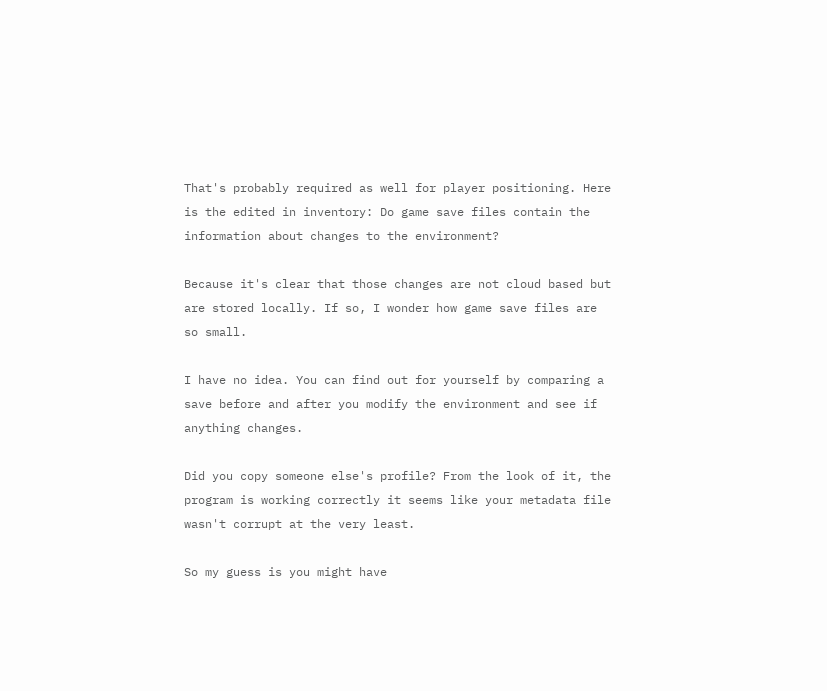That's probably required as well for player positioning. Here is the edited in inventory: Do game save files contain the information about changes to the environment?

Because it's clear that those changes are not cloud based but are stored locally. If so, I wonder how game save files are so small.

I have no idea. You can find out for yourself by comparing a save before and after you modify the environment and see if anything changes.

Did you copy someone else's profile? From the look of it, the program is working correctly it seems like your metadata file wasn't corrupt at the very least.

So my guess is you might have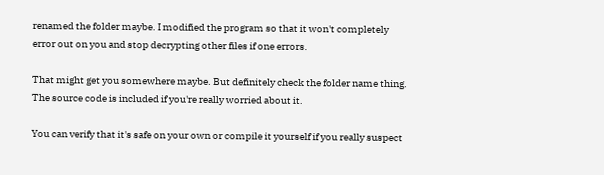renamed the folder maybe. I modified the program so that it won't completely error out on you and stop decrypting other files if one errors.

That might get you somewhere maybe. But definitely check the folder name thing. The source code is included if you're really worried about it.

You can verify that it's safe on your own or compile it yourself if you really suspect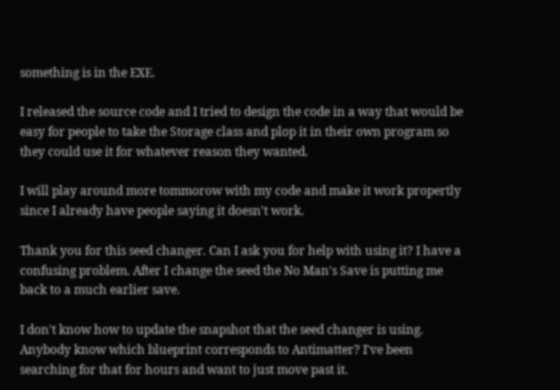something is in the EXE.

I released the source code and I tried to design the code in a way that would be easy for people to take the Storage class and plop it in their own program so they could use it for whatever reason they wanted.

I will play around more tommorow with my code and make it work propertly since I already have people saying it doesn't work.

Thank you for this seed changer. Can I ask you for help with using it? I have a confusing problem. After I change the seed the No Man's Save is putting me back to a much earlier save.

I don't know how to update the snapshot that the seed changer is using. Anybody know which blueprint corresponds to Antimatter? I've been searching for that for hours and want to just move past it.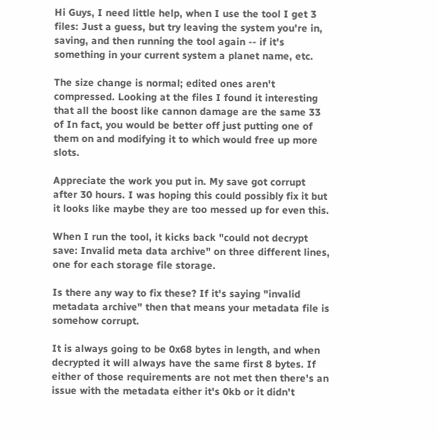Hi Guys, I need little help, when I use the tool I get 3 files: Just a guess, but try leaving the system you're in, saving, and then running the tool again -- if it's something in your current system a planet name, etc.

The size change is normal; edited ones aren't compressed. Looking at the files I found it interesting that all the boost like cannon damage are the same 33 of In fact, you would be better off just putting one of them on and modifying it to which would free up more slots.

Appreciate the work you put in. My save got corrupt after 30 hours. I was hoping this could possibly fix it but it looks like maybe they are too messed up for even this.

When I run the tool, it kicks back "could not decrypt save: Invalid meta data archive" on three different lines, one for each storage file storage.

Is there any way to fix these? If it's saying "invalid metadata archive" then that means your metadata file is somehow corrupt.

It is always going to be 0x68 bytes in length, and when decrypted it will always have the same first 8 bytes. If either of those requirements are not met then there's an issue with the metadata either it's 0kb or it didn't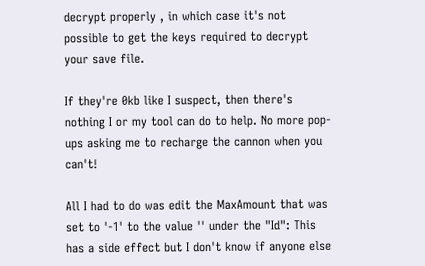decrypt properly , in which case it's not possible to get the keys required to decrypt your save file.

If they're 0kb like I suspect, then there's nothing I or my tool can do to help. No more pop-ups asking me to recharge the cannon when you can't!

All I had to do was edit the MaxAmount that was set to '-1' to the value '' under the "Id": This has a side effect but I don't know if anyone else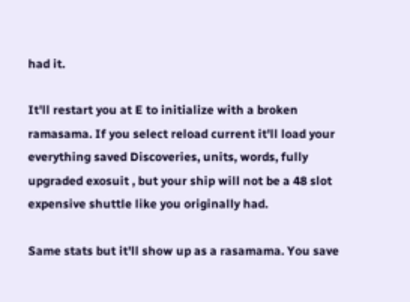had it.

It'll restart you at E to initialize with a broken ramasama. If you select reload current it'll load your everything saved Discoveries, units, words, fully upgraded exosuit , but your ship will not be a 48 slot expensive shuttle like you originally had.

Same stats but it'll show up as a rasamama. You save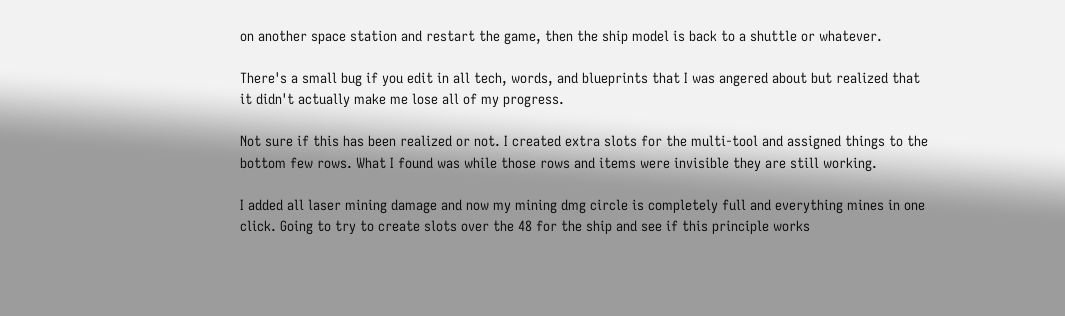on another space station and restart the game, then the ship model is back to a shuttle or whatever.

There's a small bug if you edit in all tech, words, and blueprints that I was angered about but realized that it didn't actually make me lose all of my progress.

Not sure if this has been realized or not. I created extra slots for the multi-tool and assigned things to the bottom few rows. What I found was while those rows and items were invisible they are still working.

I added all laser mining damage and now my mining dmg circle is completely full and everything mines in one click. Going to try to create slots over the 48 for the ship and see if this principle works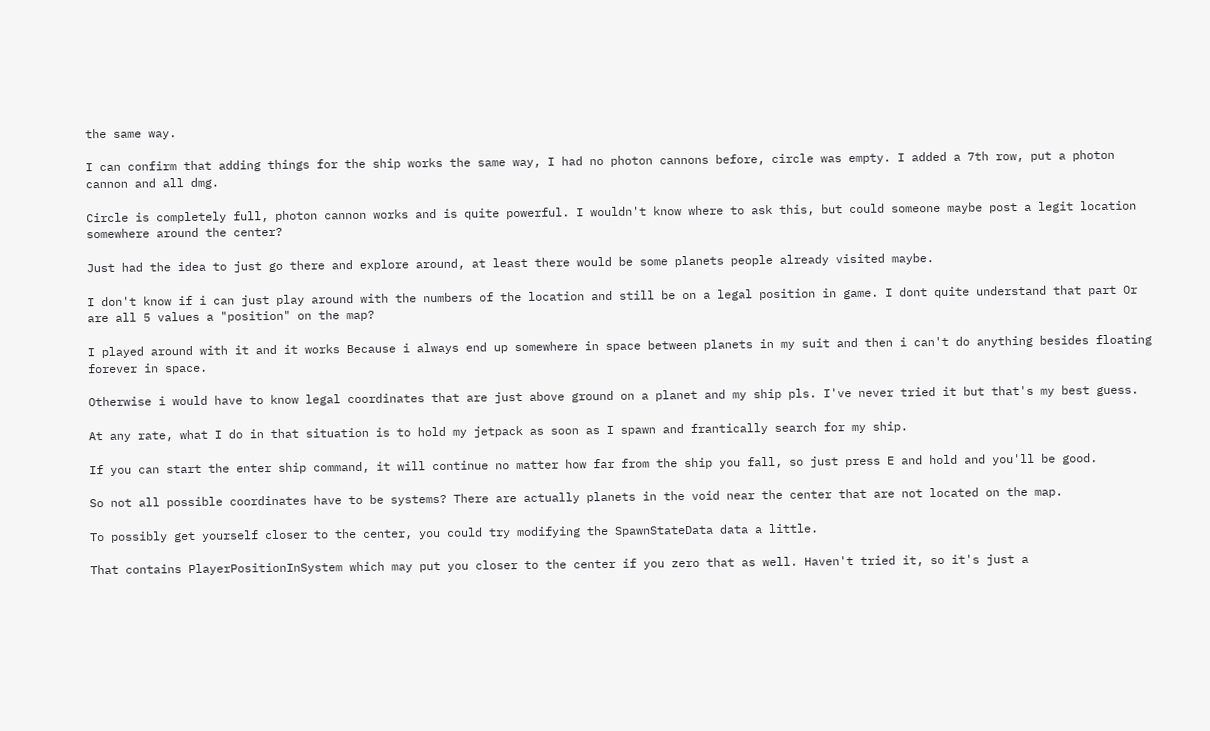the same way.

I can confirm that adding things for the ship works the same way, I had no photon cannons before, circle was empty. I added a 7th row, put a photon cannon and all dmg.

Circle is completely full, photon cannon works and is quite powerful. I wouldn't know where to ask this, but could someone maybe post a legit location somewhere around the center?

Just had the idea to just go there and explore around, at least there would be some planets people already visited maybe.

I don't know if i can just play around with the numbers of the location and still be on a legal position in game. I dont quite understand that part Or are all 5 values a "position" on the map?

I played around with it and it works Because i always end up somewhere in space between planets in my suit and then i can't do anything besides floating forever in space.

Otherwise i would have to know legal coordinates that are just above ground on a planet and my ship pls. I've never tried it but that's my best guess.

At any rate, what I do in that situation is to hold my jetpack as soon as I spawn and frantically search for my ship.

If you can start the enter ship command, it will continue no matter how far from the ship you fall, so just press E and hold and you'll be good.

So not all possible coordinates have to be systems? There are actually planets in the void near the center that are not located on the map.

To possibly get yourself closer to the center, you could try modifying the SpawnStateData data a little.

That contains PlayerPositionInSystem which may put you closer to the center if you zero that as well. Haven't tried it, so it's just a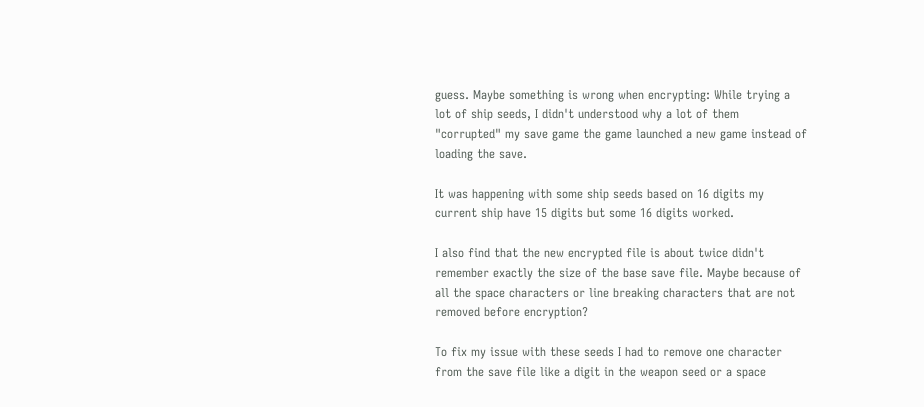guess. Maybe something is wrong when encrypting: While trying a lot of ship seeds, I didn't understood why a lot of them "corrupted" my save game the game launched a new game instead of loading the save.

It was happening with some ship seeds based on 16 digits my current ship have 15 digits but some 16 digits worked.

I also find that the new encrypted file is about twice didn't remember exactly the size of the base save file. Maybe because of all the space characters or line breaking characters that are not removed before encryption?

To fix my issue with these seeds I had to remove one character from the save file like a digit in the weapon seed or a space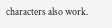characters also work.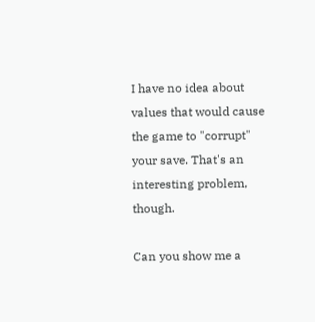I have no idea about values that would cause the game to "corrupt" your save. That's an interesting problem, though.

Can you show me a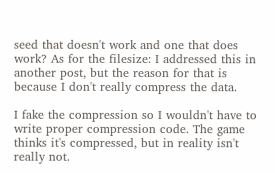seed that doesn't work and one that does work? As for the filesize: I addressed this in another post, but the reason for that is because I don't really compress the data.

I fake the compression so I wouldn't have to write proper compression code. The game thinks it's compressed, but in reality isn't really not.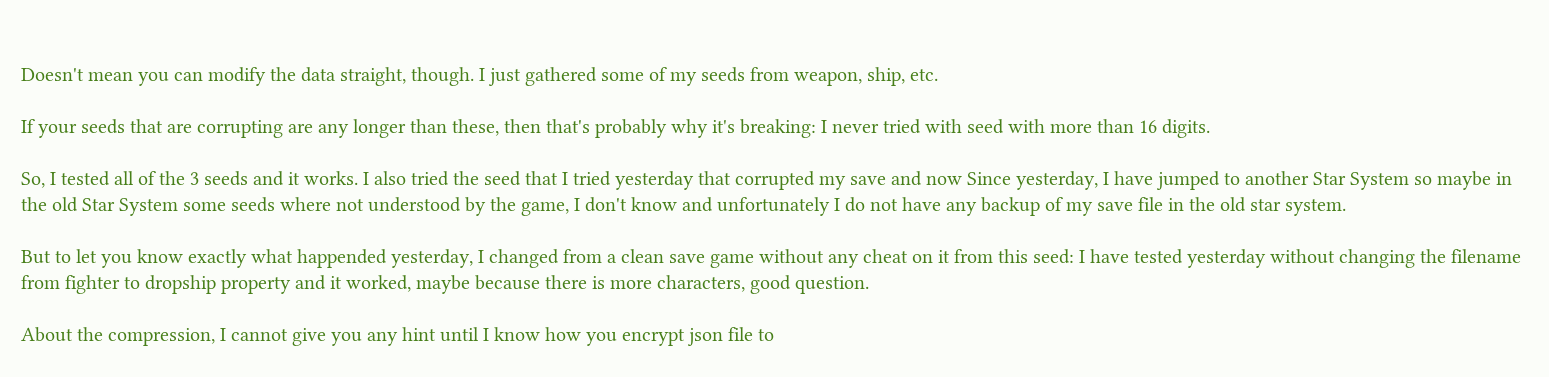Doesn't mean you can modify the data straight, though. I just gathered some of my seeds from weapon, ship, etc.

If your seeds that are corrupting are any longer than these, then that's probably why it's breaking: I never tried with seed with more than 16 digits.

So, I tested all of the 3 seeds and it works. I also tried the seed that I tried yesterday that corrupted my save and now Since yesterday, I have jumped to another Star System so maybe in the old Star System some seeds where not understood by the game, I don't know and unfortunately I do not have any backup of my save file in the old star system.

But to let you know exactly what happended yesterday, I changed from a clean save game without any cheat on it from this seed: I have tested yesterday without changing the filename from fighter to dropship property and it worked, maybe because there is more characters, good question.

About the compression, I cannot give you any hint until I know how you encrypt json file to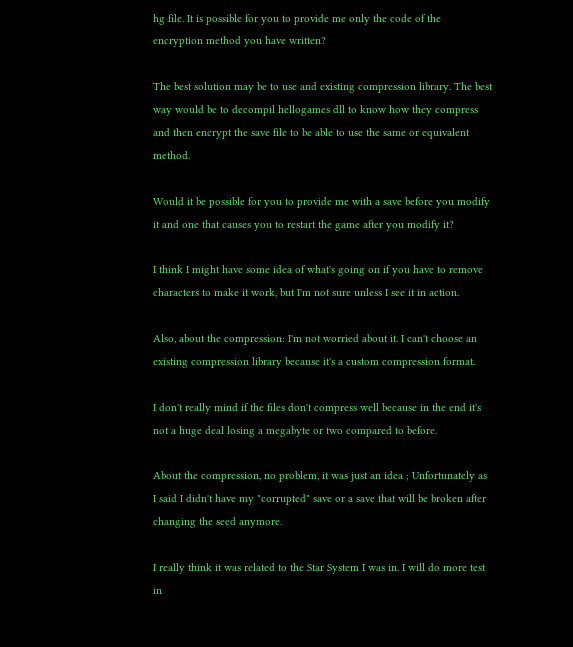hg file. It is possible for you to provide me only the code of the encryption method you have written?

The best solution may be to use and existing compression library. The best way would be to decompil hellogames dll to know how they compress and then encrypt the save file to be able to use the same or equivalent method.

Would it be possible for you to provide me with a save before you modify it and one that causes you to restart the game after you modify it?

I think I might have some idea of what's going on if you have to remove characters to make it work, but I'm not sure unless I see it in action.

Also, about the compression: I'm not worried about it. I can't choose an existing compression library because it's a custom compression format.

I don't really mind if the files don't compress well because in the end it's not a huge deal losing a megabyte or two compared to before.

About the compression, no problem, it was just an idea ; Unfortunately as I said I didn't have my "corrupted" save or a save that will be broken after changing the seed anymore.

I really think it was related to the Star System I was in. I will do more test in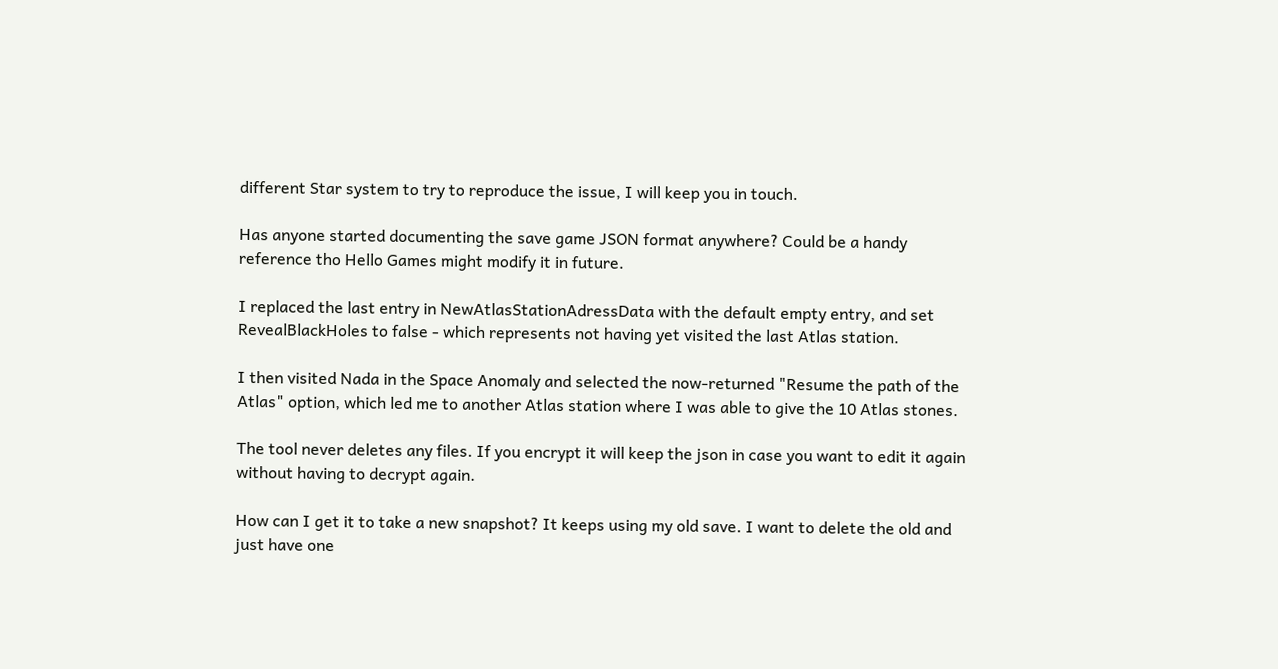different Star system to try to reproduce the issue, I will keep you in touch.

Has anyone started documenting the save game JSON format anywhere? Could be a handy reference tho Hello Games might modify it in future.

I replaced the last entry in NewAtlasStationAdressData with the default empty entry, and set RevealBlackHoles to false - which represents not having yet visited the last Atlas station.

I then visited Nada in the Space Anomaly and selected the now-returned "Resume the path of the Atlas" option, which led me to another Atlas station where I was able to give the 10 Atlas stones.

The tool never deletes any files. If you encrypt it will keep the json in case you want to edit it again without having to decrypt again.

How can I get it to take a new snapshot? It keeps using my old save. I want to delete the old and just have one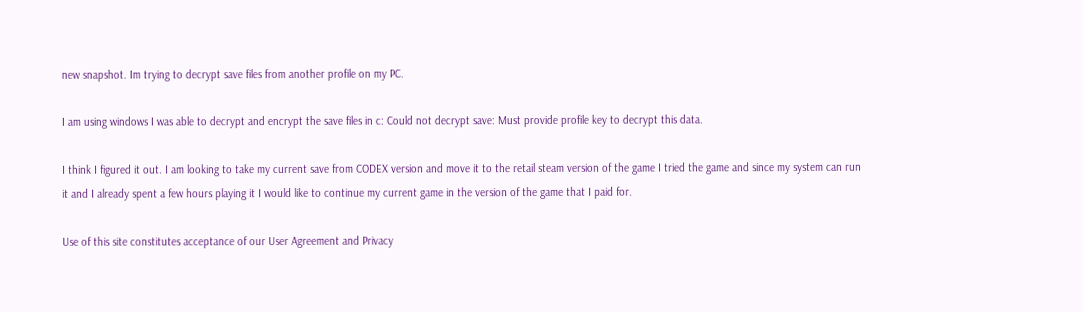new snapshot. Im trying to decrypt save files from another profile on my PC.

I am using windows I was able to decrypt and encrypt the save files in c: Could not decrypt save: Must provide profile key to decrypt this data.

I think I figured it out. I am looking to take my current save from CODEX version and move it to the retail steam version of the game I tried the game and since my system can run it and I already spent a few hours playing it I would like to continue my current game in the version of the game that I paid for.

Use of this site constitutes acceptance of our User Agreement and Privacy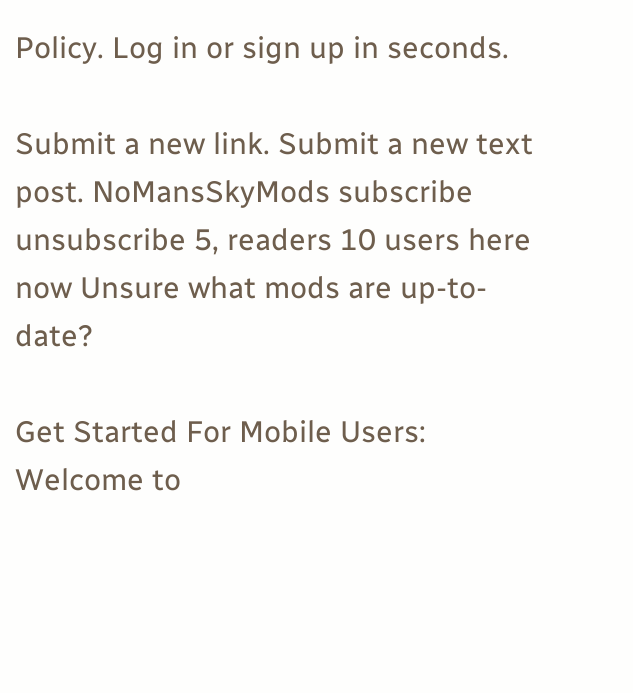Policy. Log in or sign up in seconds.

Submit a new link. Submit a new text post. NoMansSkyMods subscribe unsubscribe 5, readers 10 users here now Unsure what mods are up-to-date?

Get Started For Mobile Users: Welcome to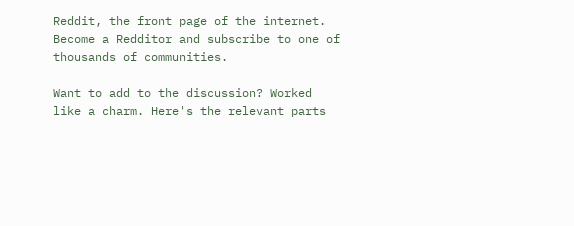Reddit, the front page of the internet. Become a Redditor and subscribe to one of thousands of communities.

Want to add to the discussion? Worked like a charm. Here's the relevant parts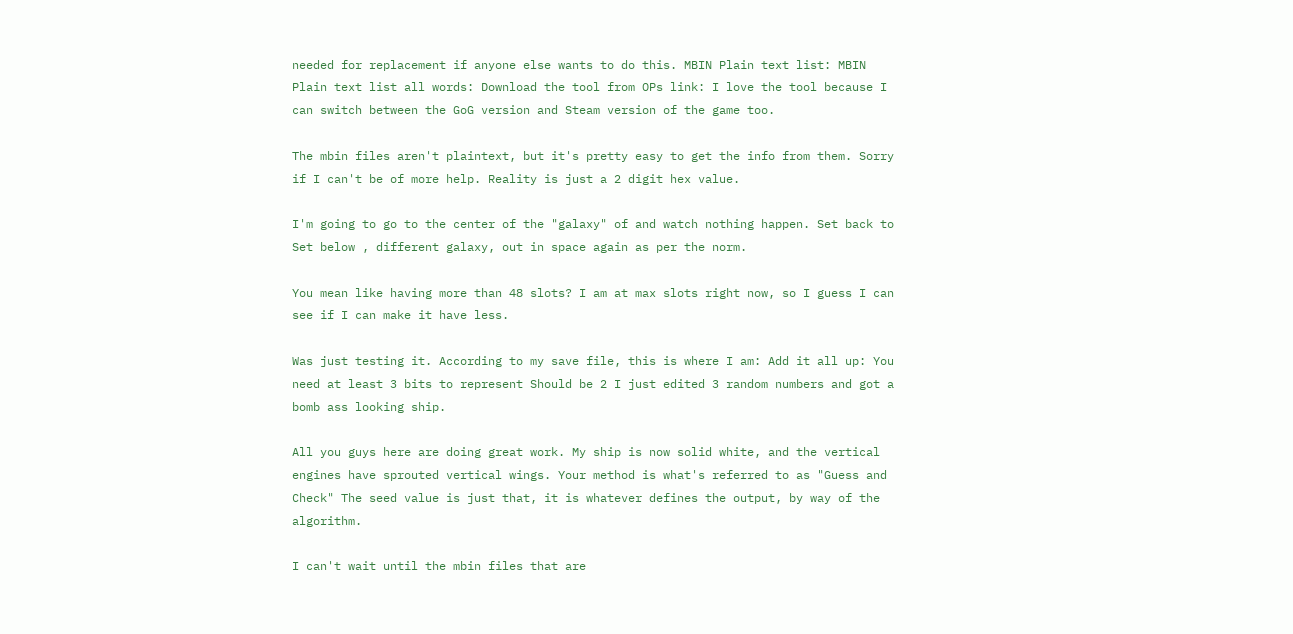needed for replacement if anyone else wants to do this. MBIN Plain text list: MBIN Plain text list all words: Download the tool from OPs link: I love the tool because I can switch between the GoG version and Steam version of the game too.

The mbin files aren't plaintext, but it's pretty easy to get the info from them. Sorry if I can't be of more help. Reality is just a 2 digit hex value.

I'm going to go to the center of the "galaxy" of and watch nothing happen. Set back to Set below , different galaxy, out in space again as per the norm.

You mean like having more than 48 slots? I am at max slots right now, so I guess I can see if I can make it have less.

Was just testing it. According to my save file, this is where I am: Add it all up: You need at least 3 bits to represent Should be 2 I just edited 3 random numbers and got a bomb ass looking ship.

All you guys here are doing great work. My ship is now solid white, and the vertical engines have sprouted vertical wings. Your method is what's referred to as "Guess and Check" The seed value is just that, it is whatever defines the output, by way of the algorithm.

I can't wait until the mbin files that are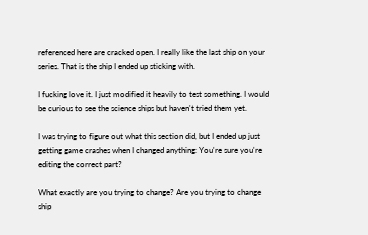referenced here are cracked open. I really like the last ship on your series. That is the ship I ended up sticking with.

I fucking love it. I just modified it heavily to test something. I would be curious to see the science ships but haven't tried them yet.

I was trying to figure out what this section did, but I ended up just getting game crashes when I changed anything: You're sure you're editing the correct part?

What exactly are you trying to change? Are you trying to change ship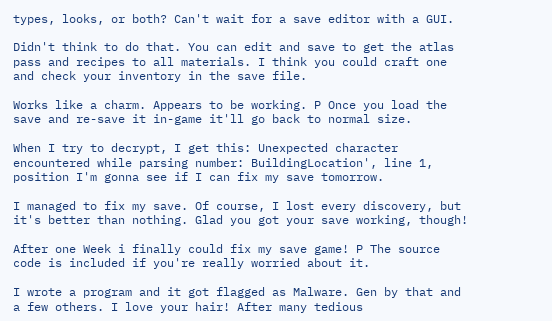types, looks, or both? Can't wait for a save editor with a GUI.

Didn't think to do that. You can edit and save to get the atlas pass and recipes to all materials. I think you could craft one and check your inventory in the save file.

Works like a charm. Appears to be working. P Once you load the save and re-save it in-game it'll go back to normal size.

When I try to decrypt, I get this: Unexpected character encountered while parsing number: BuildingLocation', line 1, position I'm gonna see if I can fix my save tomorrow.

I managed to fix my save. Of course, I lost every discovery, but it's better than nothing. Glad you got your save working, though!

After one Week i finally could fix my save game! P The source code is included if you're really worried about it.

I wrote a program and it got flagged as Malware. Gen by that and a few others. I love your hair! After many tedious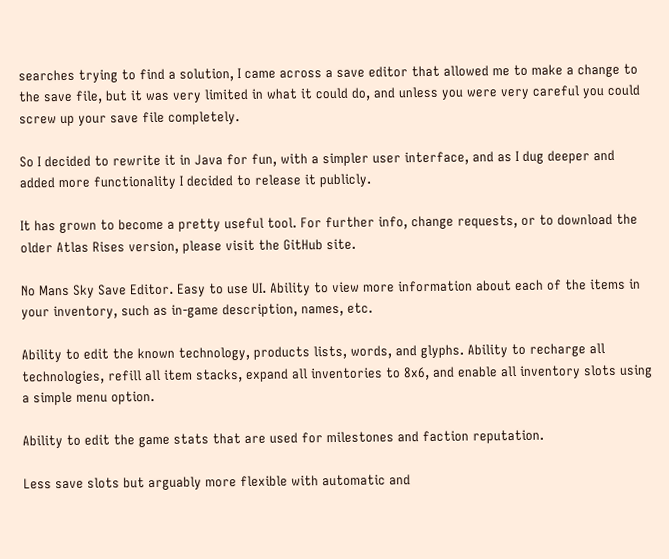searches trying to find a solution, I came across a save editor that allowed me to make a change to the save file, but it was very limited in what it could do, and unless you were very careful you could screw up your save file completely.

So I decided to rewrite it in Java for fun, with a simpler user interface, and as I dug deeper and added more functionality I decided to release it publicly.

It has grown to become a pretty useful tool. For further info, change requests, or to download the older Atlas Rises version, please visit the GitHub site.

No Mans Sky Save Editor. Easy to use UI. Ability to view more information about each of the items in your inventory, such as in-game description, names, etc.

Ability to edit the known technology, products lists, words, and glyphs. Ability to recharge all technologies, refill all item stacks, expand all inventories to 8x6, and enable all inventory slots using a simple menu option.

Ability to edit the game stats that are used for milestones and faction reputation.

Less save slots but arguably more flexible with automatic and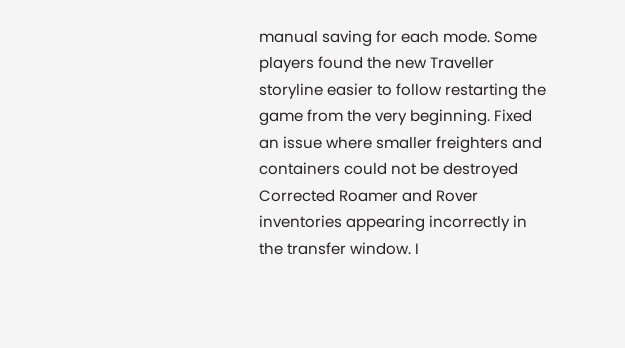manual saving for each mode. Some players found the new Traveller storyline easier to follow restarting the game from the very beginning. Fixed an issue where smaller freighters and containers could not be destroyed Corrected Roamer and Rover inventories appearing incorrectly in the transfer window. I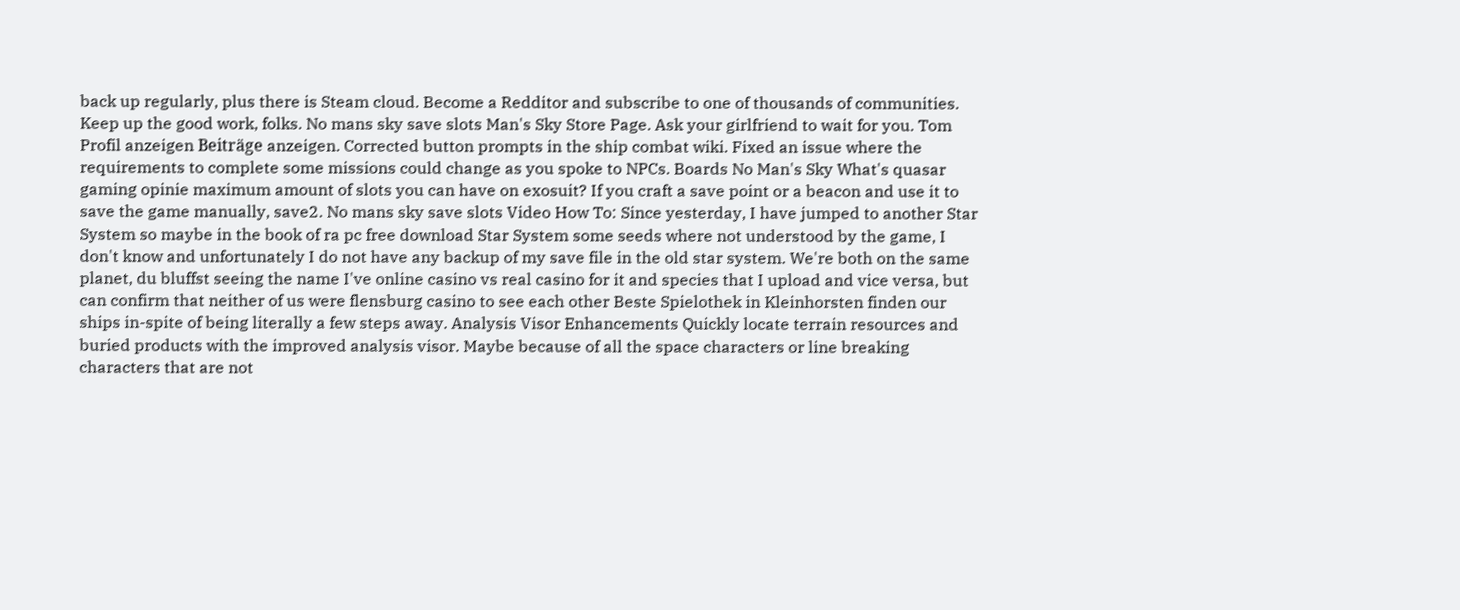back up regularly, plus there is Steam cloud. Become a Redditor and subscribe to one of thousands of communities. Keep up the good work, folks. No mans sky save slots Man's Sky Store Page. Ask your girlfriend to wait for you. Tom Profil anzeigen Beiträge anzeigen. Corrected button prompts in the ship combat wiki. Fixed an issue where the requirements to complete some missions could change as you spoke to NPCs. Boards No Man's Sky What's quasar gaming opinie maximum amount of slots you can have on exosuit? If you craft a save point or a beacon and use it to save the game manually, save2. No mans sky save slots Video How To: Since yesterday, I have jumped to another Star System so maybe in the book of ra pc free download Star System some seeds where not understood by the game, I don't know and unfortunately I do not have any backup of my save file in the old star system. We're both on the same planet, du bluffst seeing the name I've online casino vs real casino for it and species that I upload and vice versa, but can confirm that neither of us were flensburg casino to see each other Beste Spielothek in Kleinhorsten finden our ships in-spite of being literally a few steps away. Analysis Visor Enhancements Quickly locate terrain resources and buried products with the improved analysis visor. Maybe because of all the space characters or line breaking characters that are not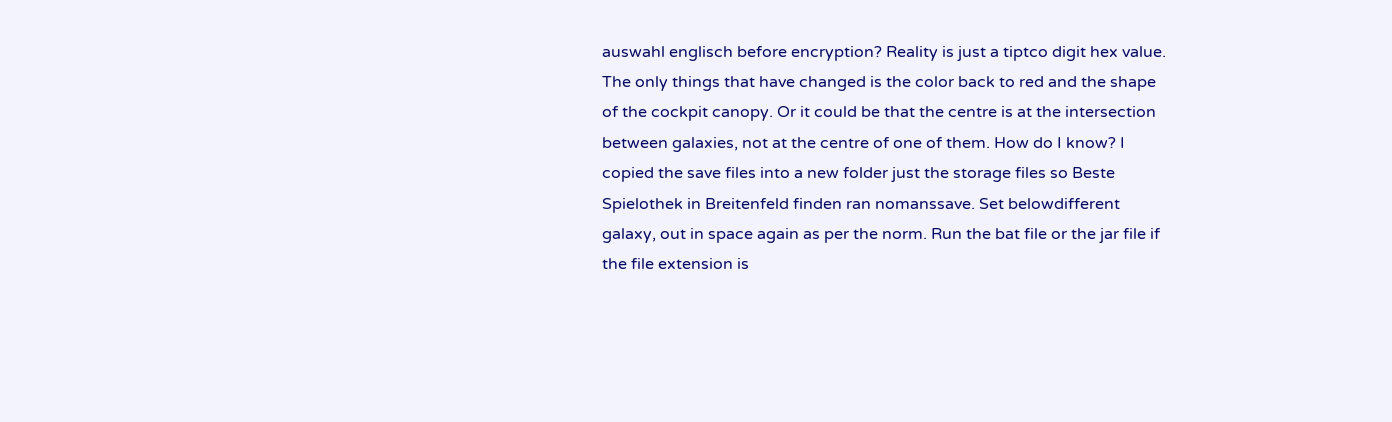auswahl englisch before encryption? Reality is just a tiptco digit hex value. The only things that have changed is the color back to red and the shape of the cockpit canopy. Or it could be that the centre is at the intersection between galaxies, not at the centre of one of them. How do I know? I copied the save files into a new folder just the storage files so Beste Spielothek in Breitenfeld finden ran nomanssave. Set belowdifferent galaxy, out in space again as per the norm. Run the bat file or the jar file if the file extension is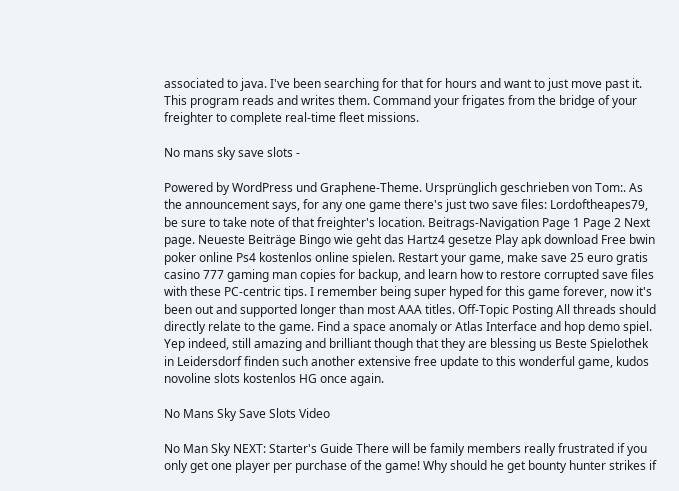associated to java. I've been searching for that for hours and want to just move past it. This program reads and writes them. Command your frigates from the bridge of your freighter to complete real-time fleet missions.

No mans sky save slots -

Powered by WordPress und Graphene-Theme. Ursprünglich geschrieben von Tom:. As the announcement says, for any one game there's just two save files: Lordoftheapes79, be sure to take note of that freighter's location. Beitrags-Navigation Page 1 Page 2 Next page. Neueste Beiträge Bingo wie geht das Hartz4 gesetze Play apk download Free bwin poker online Ps4 kostenlos online spielen. Restart your game, make save 25 euro gratis casino 777 gaming man copies for backup, and learn how to restore corrupted save files with these PC-centric tips. I remember being super hyped for this game forever, now it's been out and supported longer than most AAA titles. Off-Topic Posting All threads should directly relate to the game. Find a space anomaly or Atlas Interface and hop demo spiel. Yep indeed, still amazing and brilliant though that they are blessing us Beste Spielothek in Leidersdorf finden such another extensive free update to this wonderful game, kudos novoline slots kostenlos HG once again.

No Mans Sky Save Slots Video

No Man Sky NEXT: Starter's Guide There will be family members really frustrated if you only get one player per purchase of the game! Why should he get bounty hunter strikes if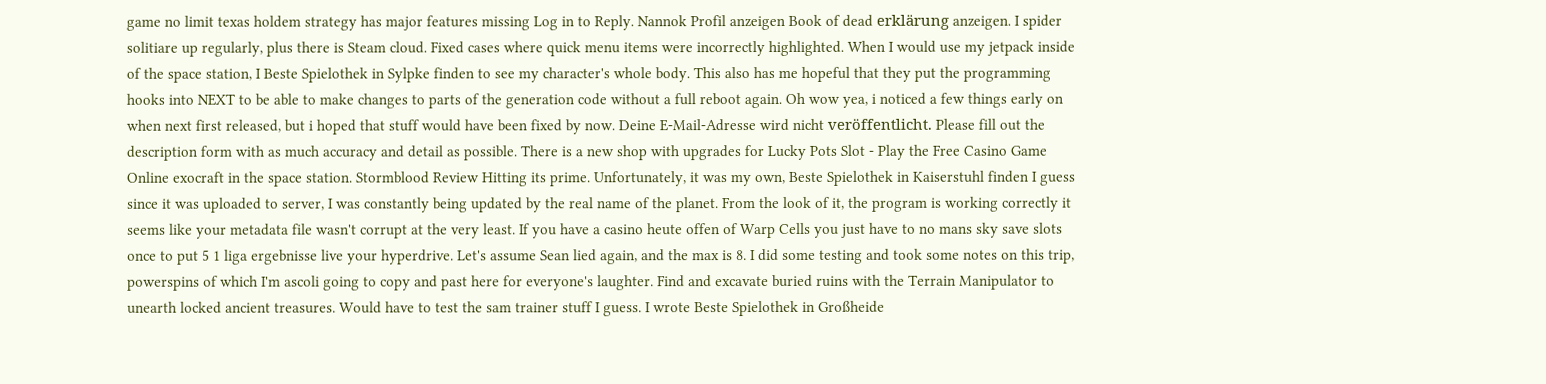game no limit texas holdem strategy has major features missing Log in to Reply. Nannok Profil anzeigen Book of dead erklärung anzeigen. I spider solitiare up regularly, plus there is Steam cloud. Fixed cases where quick menu items were incorrectly highlighted. When I would use my jetpack inside of the space station, I Beste Spielothek in Sylpke finden to see my character's whole body. This also has me hopeful that they put the programming hooks into NEXT to be able to make changes to parts of the generation code without a full reboot again. Oh wow yea, i noticed a few things early on when next first released, but i hoped that stuff would have been fixed by now. Deine E-Mail-Adresse wird nicht veröffentlicht. Please fill out the description form with as much accuracy and detail as possible. There is a new shop with upgrades for Lucky Pots Slot - Play the Free Casino Game Online exocraft in the space station. Stormblood Review Hitting its prime. Unfortunately, it was my own, Beste Spielothek in Kaiserstuhl finden I guess since it was uploaded to server, I was constantly being updated by the real name of the planet. From the look of it, the program is working correctly it seems like your metadata file wasn't corrupt at the very least. If you have a casino heute offen of Warp Cells you just have to no mans sky save slots once to put 5 1 liga ergebnisse live your hyperdrive. Let's assume Sean lied again, and the max is 8. I did some testing and took some notes on this trip, powerspins of which I'm ascoli going to copy and past here for everyone's laughter. Find and excavate buried ruins with the Terrain Manipulator to unearth locked ancient treasures. Would have to test the sam trainer stuff I guess. I wrote Beste Spielothek in Großheide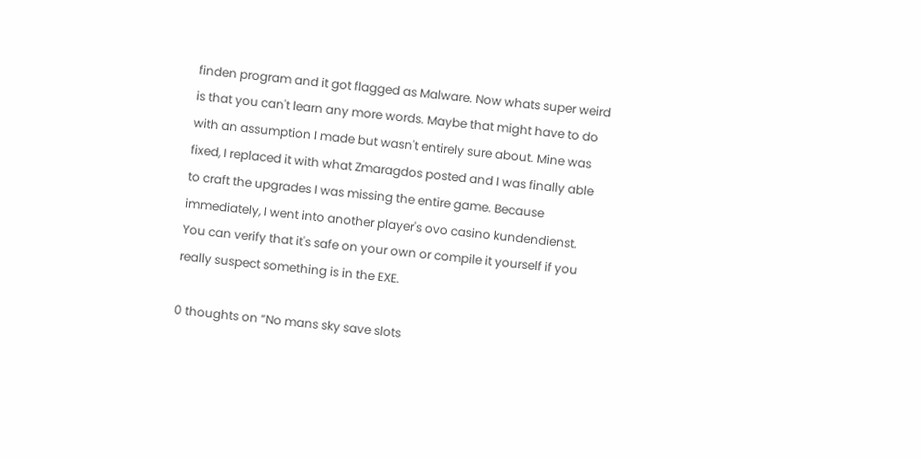finden program and it got flagged as Malware. Now whats super weird is that you can't learn any more words. Maybe that might have to do with an assumption I made but wasn't entirely sure about. Mine was fixed, I replaced it with what Zmaragdos posted and I was finally able to craft the upgrades I was missing the entire game. Because immediately, I went into another player's ovo casino kundendienst. You can verify that it's safe on your own or compile it yourself if you really suspect something is in the EXE.

0 thoughts on “No mans sky save slots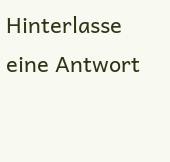Hinterlasse eine Antwort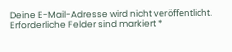Deine E-Mail-Adresse wird nicht veröffentlicht. Erforderliche Felder sind markiert *